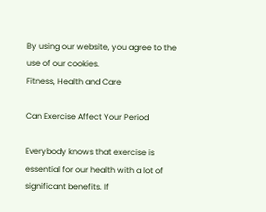By using our website, you agree to the use of our cookies.
Fitness, Health and Care

Can Exercise Affect Your Period

Everybody knows that exercise is essential for our health with a lot of significant benefits. If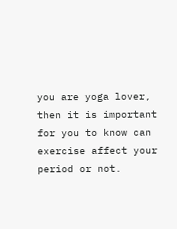you are yoga lover, then it is important for you to know can exercise affect your period or not.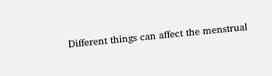Different things can affect the menstrual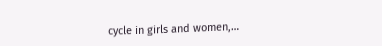cycle in girls and women,…